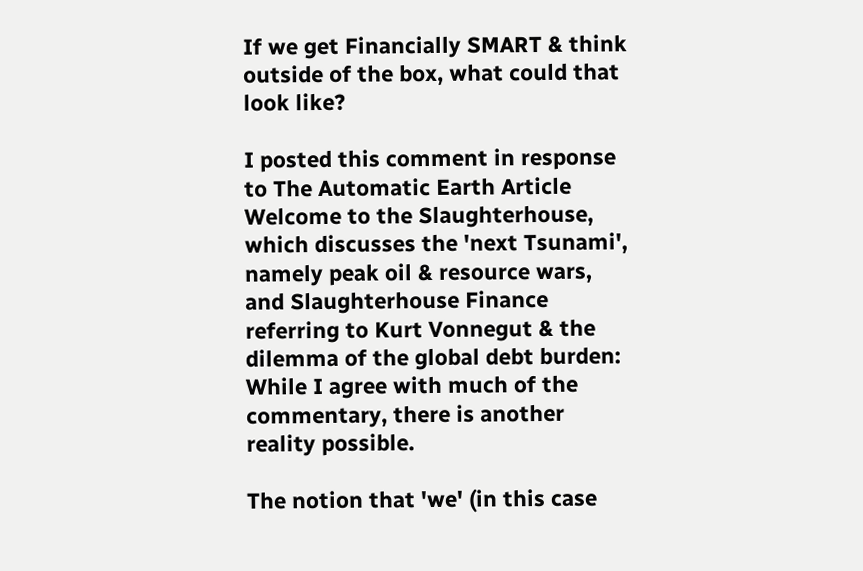If we get Financially SMART & think outside of the box, what could that look like?

I posted this comment in response to The Automatic Earth Article  Welcome to the Slaughterhouse, which discusses the 'next Tsunami', namely peak oil & resource wars, and Slaughterhouse Finance referring to Kurt Vonnegut & the dilemma of the global debt burden:
While I agree with much of the commentary, there is another reality possible.

The notion that 'we' (in this case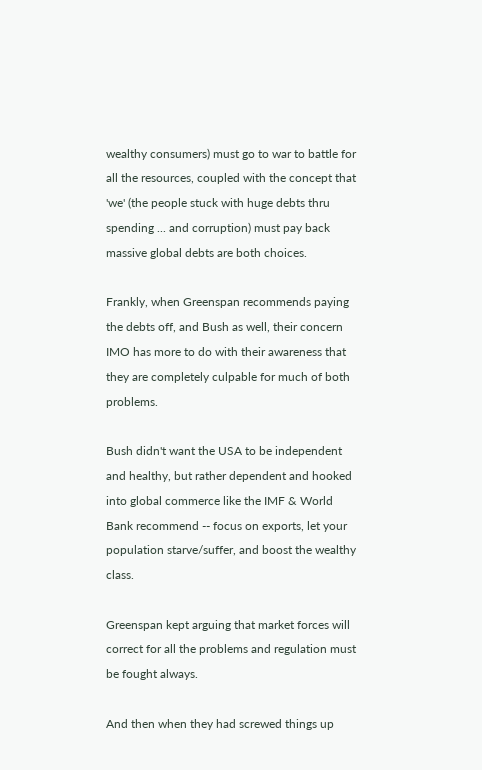wealthy consumers) must go to war to battle for all the resources, coupled with the concept that 'we' (the people stuck with huge debts thru spending ... and corruption) must pay back massive global debts are both choices.

Frankly, when Greenspan recommends paying the debts off, and Bush as well, their concern IMO has more to do with their awareness that they are completely culpable for much of both problems.

Bush didn't want the USA to be independent and healthy, but rather dependent and hooked into global commerce like the IMF & World Bank recommend -- focus on exports, let your population starve/suffer, and boost the wealthy class.

Greenspan kept arguing that market forces will correct for all the problems and regulation must be fought always.

And then when they had screwed things up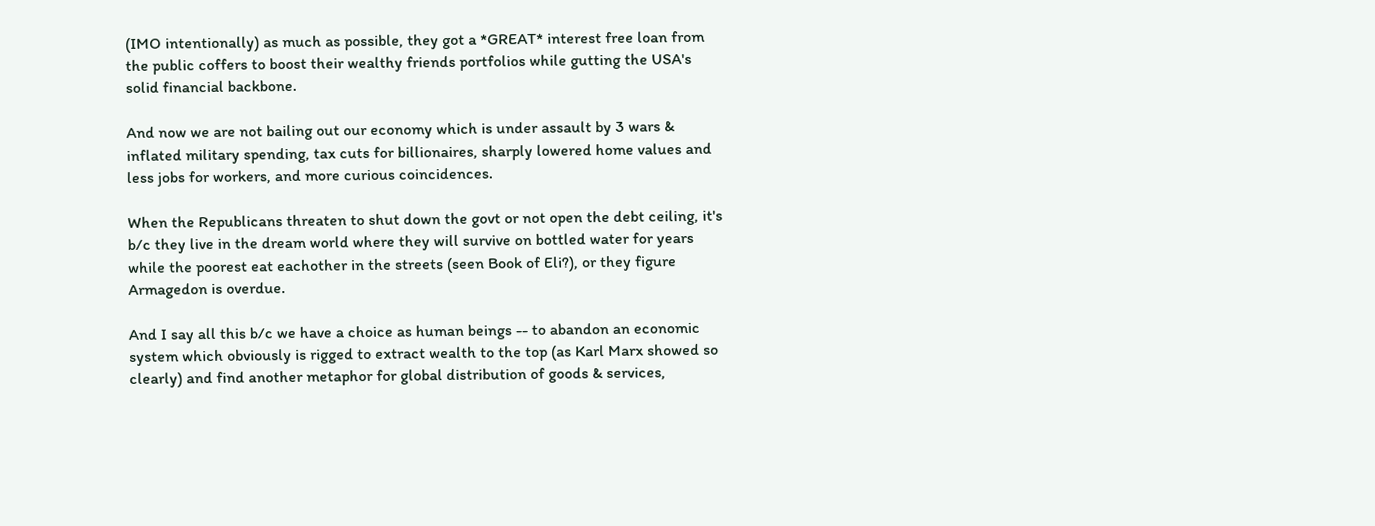(IMO intentionally) as much as possible, they got a *GREAT* interest free loan from the public coffers to boost their wealthy friends portfolios while gutting the USA's solid financial backbone.

And now we are not bailing out our economy which is under assault by 3 wars & inflated military spending, tax cuts for billionaires, sharply lowered home values and less jobs for workers, and more curious coincidences.

When the Republicans threaten to shut down the govt or not open the debt ceiling, it's b/c they live in the dream world where they will survive on bottled water for years while the poorest eat eachother in the streets (seen Book of Eli?), or they figure Armagedon is overdue.

And I say all this b/c we have a choice as human beings -- to abandon an economic system which obviously is rigged to extract wealth to the top (as Karl Marx showed so clearly) and find another metaphor for global distribution of goods & services,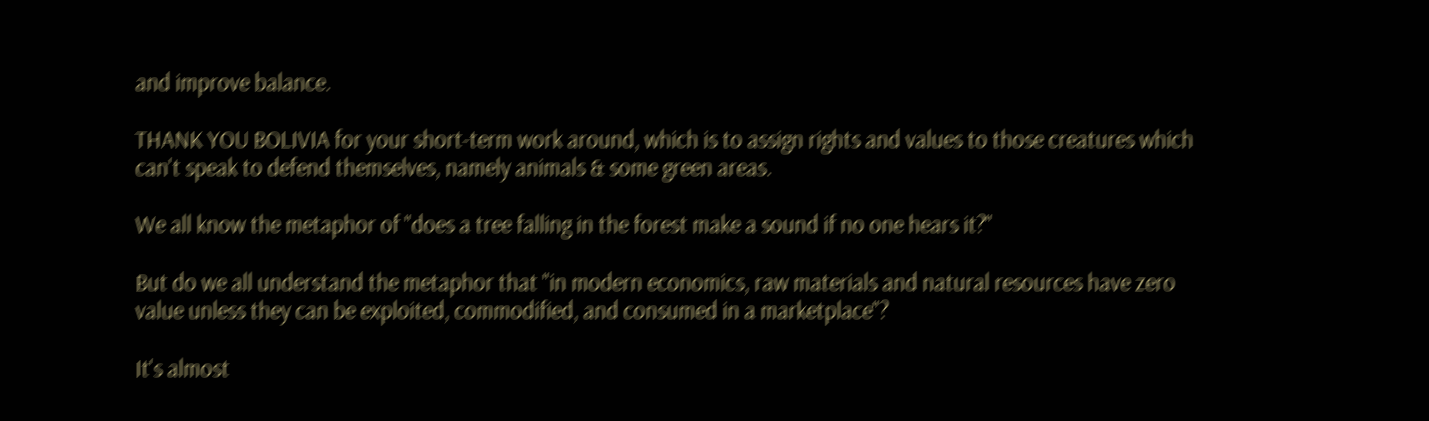and improve balance.

THANK YOU BOLIVIA for your short-term work around, which is to assign rights and values to those creatures which can't speak to defend themselves, namely animals & some green areas.

We all know the metaphor of "does a tree falling in the forest make a sound if no one hears it?"

But do we all understand the metaphor that "in modern economics, raw materials and natural resources have zero value unless they can be exploited, commodified, and consumed in a marketplace"?

It's almost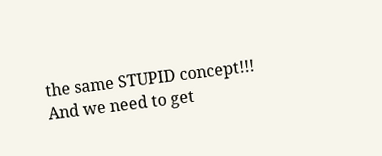the same STUPID concept!!!  And we need to get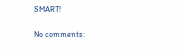SMART!

No comments: